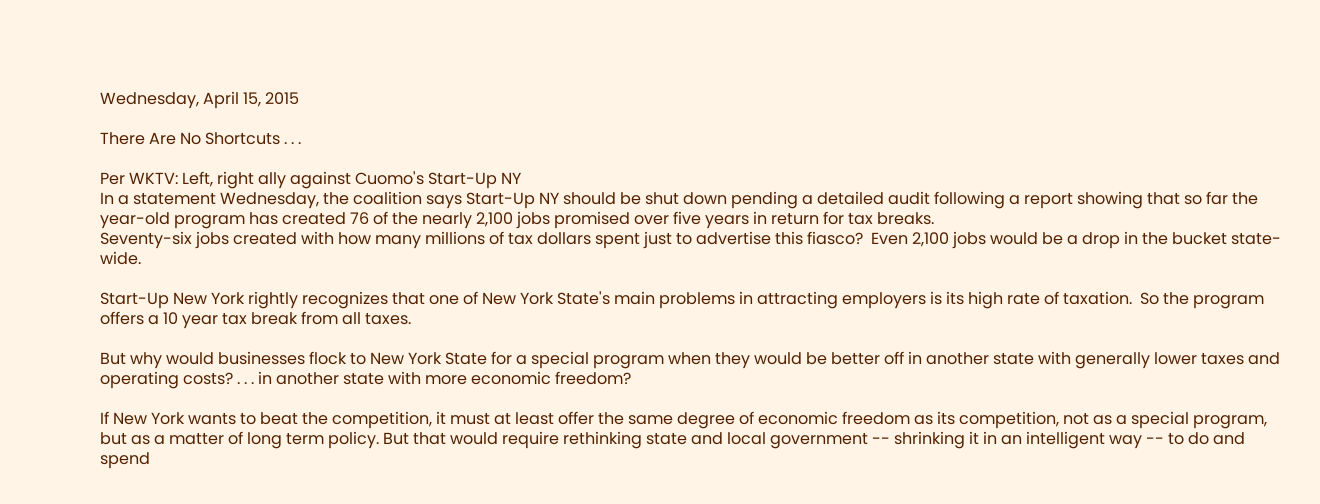Wednesday, April 15, 2015

There Are No Shortcuts . . .

Per WKTV: Left, right ally against Cuomo's Start-Up NY
In a statement Wednesday, the coalition says Start-Up NY should be shut down pending a detailed audit following a report showing that so far the year-old program has created 76 of the nearly 2,100 jobs promised over five years in return for tax breaks.
Seventy-six jobs created with how many millions of tax dollars spent just to advertise this fiasco?  Even 2,100 jobs would be a drop in the bucket state-wide.

Start-Up New York rightly recognizes that one of New York State's main problems in attracting employers is its high rate of taxation.  So the program offers a 10 year tax break from all taxes.

But why would businesses flock to New York State for a special program when they would be better off in another state with generally lower taxes and operating costs? . . . in another state with more economic freedom?

If New York wants to beat the competition, it must at least offer the same degree of economic freedom as its competition, not as a special program, but as a matter of long term policy. But that would require rethinking state and local government -- shrinking it in an intelligent way -- to do and spend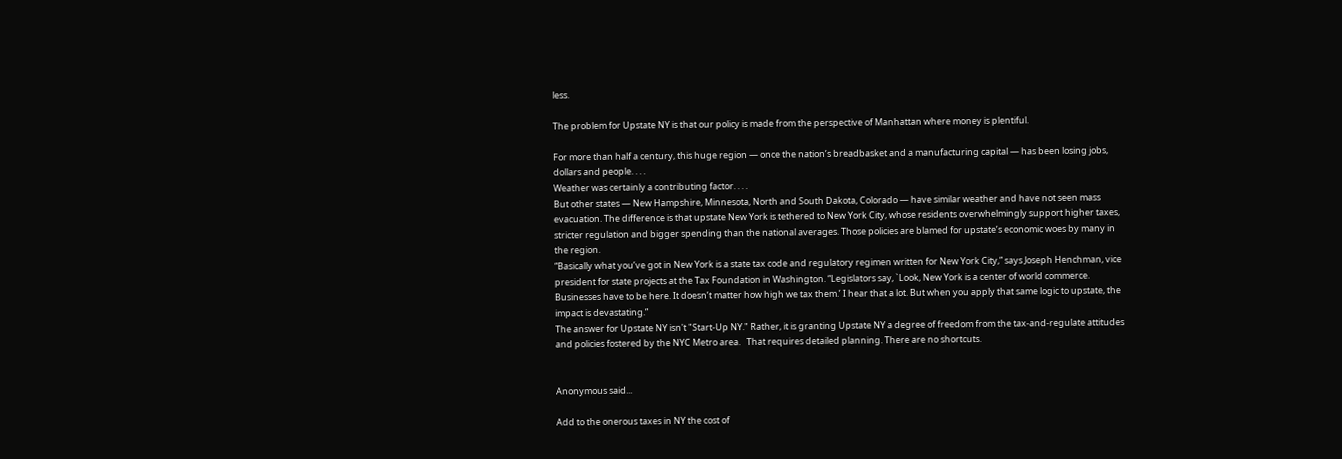less.

The problem for Upstate NY is that our policy is made from the perspective of Manhattan where money is plentiful.

For more than half a century, this huge region — once the nation’s breadbasket and a manufacturing capital — has been losing jobs, dollars and people. . . .
Weather was certainly a contributing factor. . . .
But other states — New Hampshire, Minnesota, North and South Dakota, Colorado — have similar weather and have not seen mass evacuation. The difference is that upstate New York is tethered to New York City, whose residents overwhelmingly support higher taxes, stricter regulation and bigger spending than the national averages. Those policies are blamed for upstate’s economic woes by many in the region.
“Basically what you’ve got in New York is a state tax code and regulatory regimen written for New York City,” says Joseph Henchman, vice president for state projects at the Tax Foundation in Washington. “Legislators say, `Look, New York is a center of world commerce. Businesses have to be here. It doesn’t matter how high we tax them.’ I hear that a lot. But when you apply that same logic to upstate, the impact is devastating.”
The answer for Upstate NY isn't "Start-Up NY." Rather, it is granting Upstate NY a degree of freedom from the tax-and-regulate attitudes and policies fostered by the NYC Metro area.   That requires detailed planning. There are no shortcuts.


Anonymous said...

Add to the onerous taxes in NY the cost of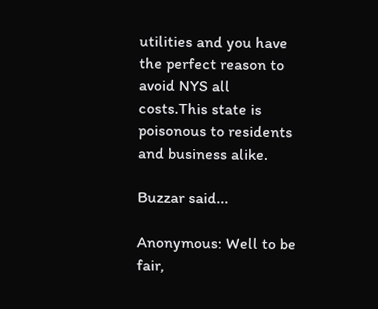utilities and you have the perfect reason to avoid NYS all costs.This state is poisonous to residents and business alike.

Buzzar said...

Anonymous: Well to be fair,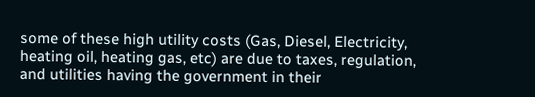some of these high utility costs (Gas, Diesel, Electricity, heating oil, heating gas, etc) are due to taxes, regulation, and utilities having the government in their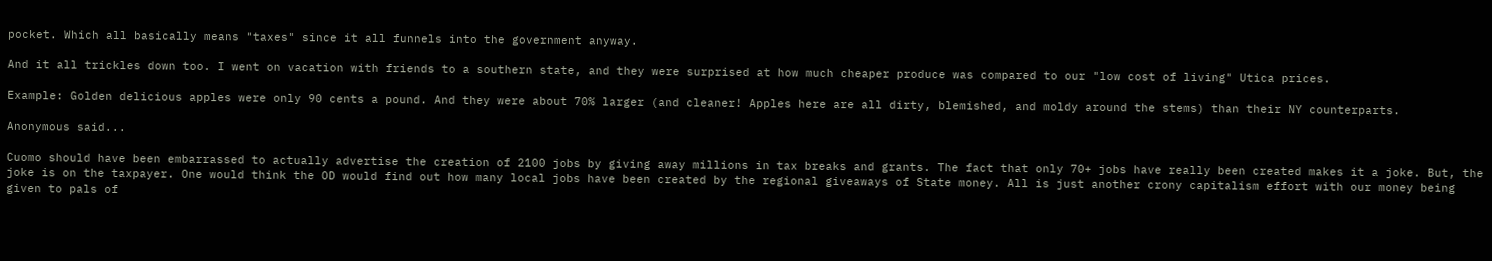pocket. Which all basically means "taxes" since it all funnels into the government anyway.

And it all trickles down too. I went on vacation with friends to a southern state, and they were surprised at how much cheaper produce was compared to our "low cost of living" Utica prices.

Example: Golden delicious apples were only 90 cents a pound. And they were about 70% larger (and cleaner! Apples here are all dirty, blemished, and moldy around the stems) than their NY counterparts.

Anonymous said...

Cuomo should have been embarrassed to actually advertise the creation of 2100 jobs by giving away millions in tax breaks and grants. The fact that only 70+ jobs have really been created makes it a joke. But, the joke is on the taxpayer. One would think the OD would find out how many local jobs have been created by the regional giveaways of State money. All is just another crony capitalism effort with our money being given to pals of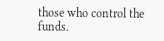those who control the funds.